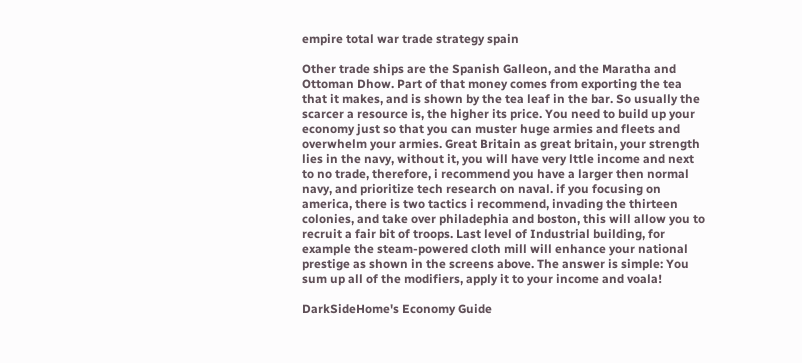empire total war trade strategy spain

Other trade ships are the Spanish Galleon, and the Maratha and Ottoman Dhow. Part of that money comes from exporting the tea that it makes, and is shown by the tea leaf in the bar. So usually the scarcer a resource is, the higher its price. You need to build up your economy just so that you can muster huge armies and fleets and overwhelm your armies. Great Britain as great britain, your strength lies in the navy, without it, you will have very lttle income and next to no trade, therefore, i recommend you have a larger then normal navy, and prioritize tech research on naval. if you focusing on america, there is two tactics i recommend, invading the thirteen colonies, and take over philadephia and boston, this will allow you to recruit a fair bit of troops. Last level of Industrial building, for example the steam-powered cloth mill will enhance your national prestige as shown in the screens above. The answer is simple: You sum up all of the modifiers, apply it to your income and voala!

DarkSideHome's Economy Guide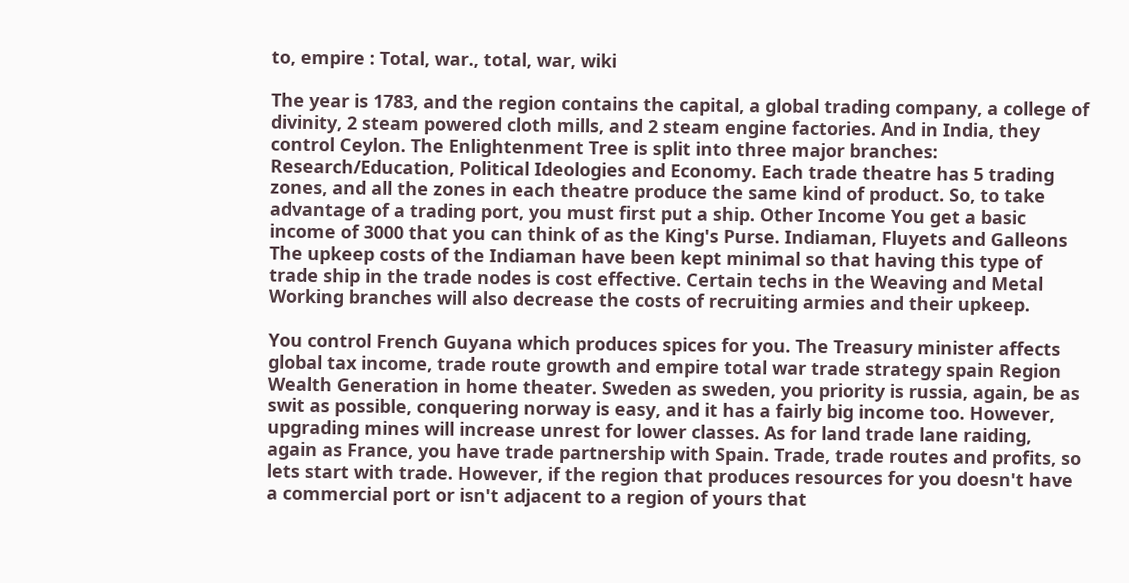to, empire : Total, war., total, war, wiki

The year is 1783, and the region contains the capital, a global trading company, a college of divinity, 2 steam powered cloth mills, and 2 steam engine factories. And in India, they control Ceylon. The Enlightenment Tree is split into three major branches: Research/Education, Political Ideologies and Economy. Each trade theatre has 5 trading zones, and all the zones in each theatre produce the same kind of product. So, to take advantage of a trading port, you must first put a ship. Other Income You get a basic income of 3000 that you can think of as the King's Purse. Indiaman, Fluyets and Galleons The upkeep costs of the Indiaman have been kept minimal so that having this type of trade ship in the trade nodes is cost effective. Certain techs in the Weaving and Metal Working branches will also decrease the costs of recruiting armies and their upkeep.

You control French Guyana which produces spices for you. The Treasury minister affects global tax income, trade route growth and empire total war trade strategy spain Region Wealth Generation in home theater. Sweden as sweden, you priority is russia, again, be as swit as possible, conquering norway is easy, and it has a fairly big income too. However, upgrading mines will increase unrest for lower classes. As for land trade lane raiding, again as France, you have trade partnership with Spain. Trade, trade routes and profits, so lets start with trade. However, if the region that produces resources for you doesn't have a commercial port or isn't adjacent to a region of yours that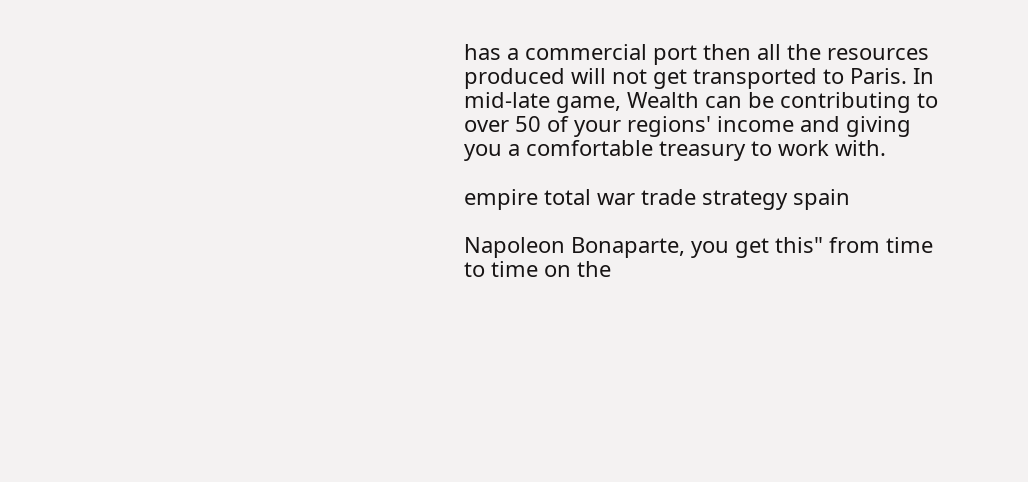has a commercial port then all the resources produced will not get transported to Paris. In mid-late game, Wealth can be contributing to over 50 of your regions' income and giving you a comfortable treasury to work with.

empire total war trade strategy spain

Napoleon Bonaparte, you get this" from time to time on the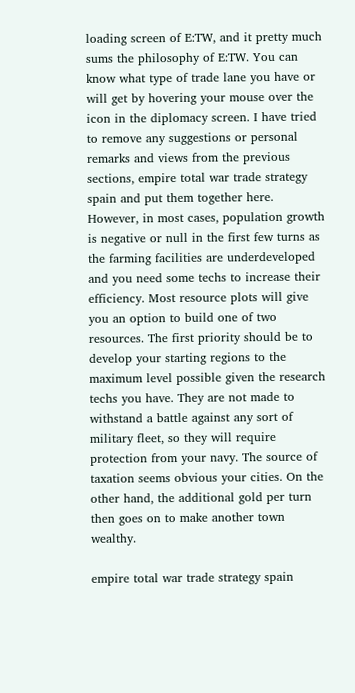loading screen of E:TW, and it pretty much sums the philosophy of E:TW. You can know what type of trade lane you have or will get by hovering your mouse over the icon in the diplomacy screen. I have tried to remove any suggestions or personal remarks and views from the previous sections, empire total war trade strategy spain and put them together here. However, in most cases, population growth is negative or null in the first few turns as the farming facilities are underdeveloped and you need some techs to increase their efficiency. Most resource plots will give you an option to build one of two resources. The first priority should be to develop your starting regions to the maximum level possible given the research techs you have. They are not made to withstand a battle against any sort of military fleet, so they will require protection from your navy. The source of taxation seems obvious your cities. On the other hand, the additional gold per turn then goes on to make another town wealthy.

empire total war trade strategy spain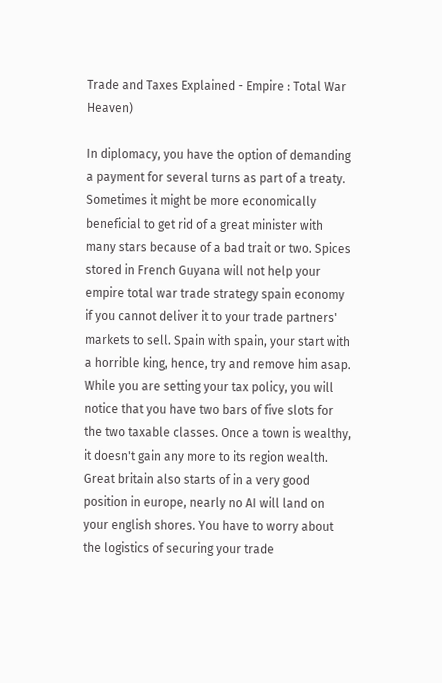Trade and Taxes Explained - Empire : Total War Heaven)

In diplomacy, you have the option of demanding a payment for several turns as part of a treaty. Sometimes it might be more economically beneficial to get rid of a great minister with many stars because of a bad trait or two. Spices stored in French Guyana will not help your empire total war trade strategy spain economy if you cannot deliver it to your trade partners' markets to sell. Spain with spain, your start with a horrible king, hence, try and remove him asap. While you are setting your tax policy, you will notice that you have two bars of five slots for the two taxable classes. Once a town is wealthy, it doesn't gain any more to its region wealth. Great britain also starts of in a very good position in europe, nearly no AI will land on your english shores. You have to worry about the logistics of securing your trade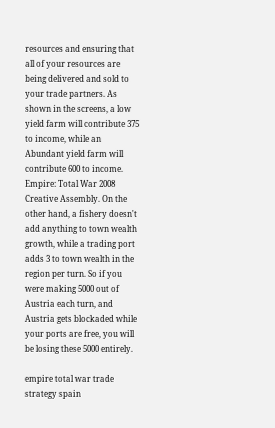resources and ensuring that all of your resources are being delivered and sold to your trade partners. As shown in the screens, a low yield farm will contribute 375 to income, while an Abundant yield farm will contribute 600 to income. Empire: Total War 2008 Creative Assembly. On the other hand, a fishery doesn't add anything to town wealth growth, while a trading port adds 3 to town wealth in the region per turn. So if you were making 5000 out of Austria each turn, and Austria gets blockaded while your ports are free, you will be losing these 5000 entirely.

empire total war trade strategy spain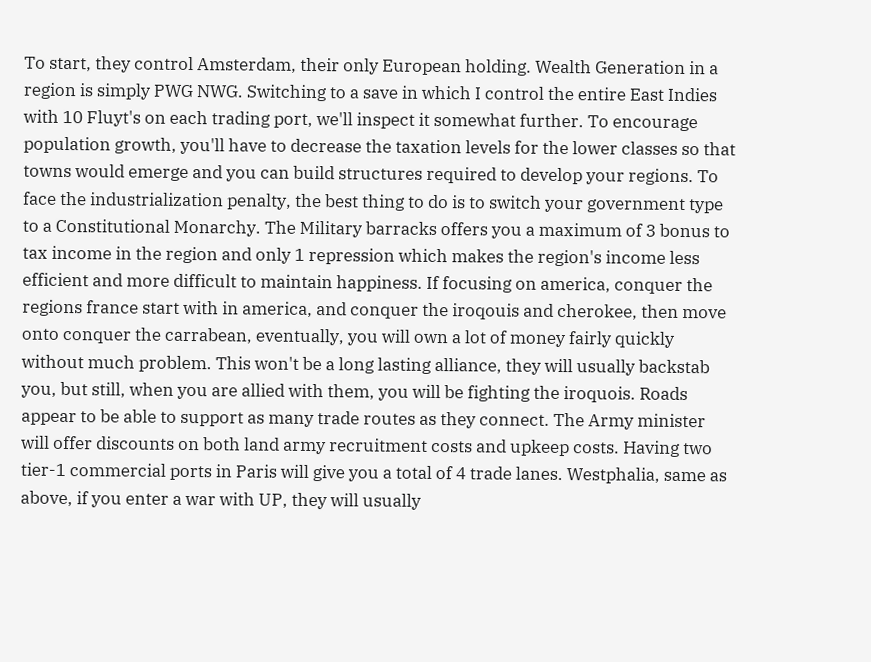To start, they control Amsterdam, their only European holding. Wealth Generation in a region is simply PWG NWG. Switching to a save in which I control the entire East Indies with 10 Fluyt's on each trading port, we'll inspect it somewhat further. To encourage population growth, you'll have to decrease the taxation levels for the lower classes so that towns would emerge and you can build structures required to develop your regions. To face the industrialization penalty, the best thing to do is to switch your government type to a Constitutional Monarchy. The Military barracks offers you a maximum of 3 bonus to tax income in the region and only 1 repression which makes the region's income less efficient and more difficult to maintain happiness. If focusing on america, conquer the regions france start with in america, and conquer the iroqouis and cherokee, then move onto conquer the carrabean, eventually, you will own a lot of money fairly quickly without much problem. This won't be a long lasting alliance, they will usually backstab you, but still, when you are allied with them, you will be fighting the iroquois. Roads appear to be able to support as many trade routes as they connect. The Army minister will offer discounts on both land army recruitment costs and upkeep costs. Having two tier-1 commercial ports in Paris will give you a total of 4 trade lanes. Westphalia, same as above, if you enter a war with UP, they will usually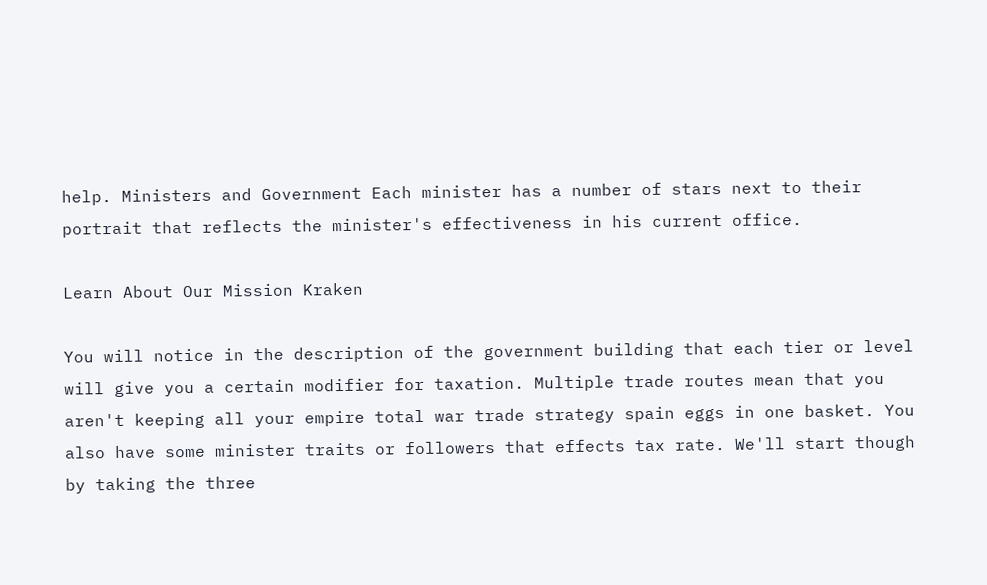help. Ministers and Government Each minister has a number of stars next to their portrait that reflects the minister's effectiveness in his current office.

Learn About Our Mission Kraken

You will notice in the description of the government building that each tier or level will give you a certain modifier for taxation. Multiple trade routes mean that you aren't keeping all your empire total war trade strategy spain eggs in one basket. You also have some minister traits or followers that effects tax rate. We'll start though by taking the three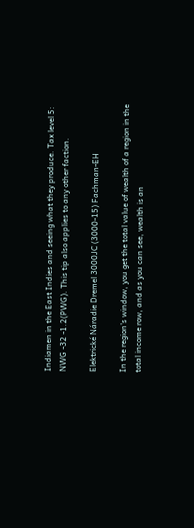Indiamen in the East Indies and seeing what they produce. Tax level 5: NWG -32 -1.2(PWG). This tip also applies to any other faction.

Elektrické Náradie Dremel 3000JC (3000-15) Fachman-EH

In the region's window, you get the total value of wealth of a region in the total income row, and as you can see, wealth is an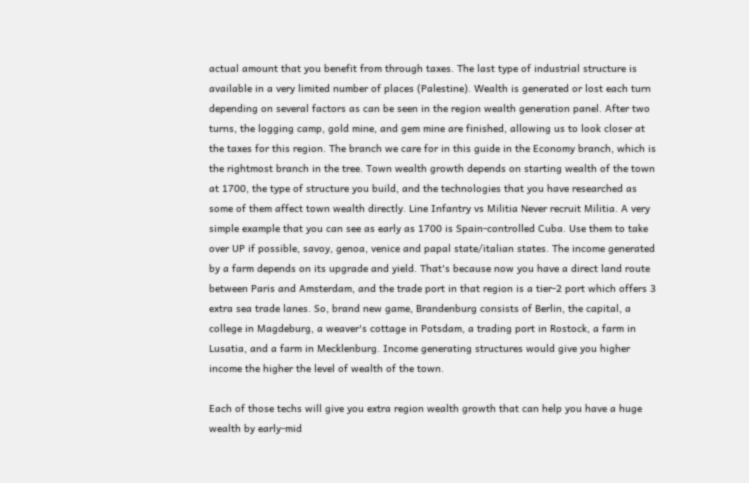actual amount that you benefit from through taxes. The last type of industrial structure is available in a very limited number of places (Palestine). Wealth is generated or lost each turn depending on several factors as can be seen in the region wealth generation panel. After two turns, the logging camp, gold mine, and gem mine are finished, allowing us to look closer at the taxes for this region. The branch we care for in this guide in the Economy branch, which is the rightmost branch in the tree. Town wealth growth depends on starting wealth of the town at 1700, the type of structure you build, and the technologies that you have researched as some of them affect town wealth directly. Line Infantry vs Militia Never recruit Militia. A very simple example that you can see as early as 1700 is Spain-controlled Cuba. Use them to take over UP if possible, savoy, genoa, venice and papal state/italian states. The income generated by a farm depends on its upgrade and yield. That's because now you have a direct land route between Paris and Amsterdam, and the trade port in that region is a tier-2 port which offers 3 extra sea trade lanes. So, brand new game, Brandenburg consists of Berlin, the capital, a college in Magdeburg, a weaver's cottage in Potsdam, a trading port in Rostock, a farm in Lusatia, and a farm in Mecklenburg. Income generating structures would give you higher income the higher the level of wealth of the town.

Each of those techs will give you extra region wealth growth that can help you have a huge wealth by early-mid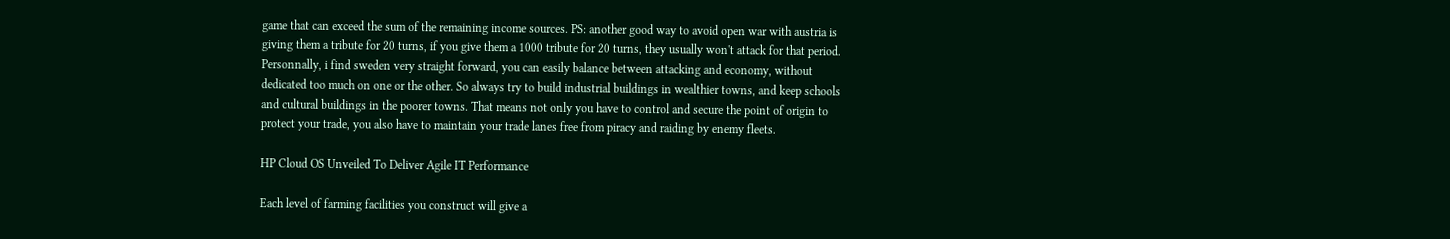game that can exceed the sum of the remaining income sources. PS: another good way to avoid open war with austria is giving them a tribute for 20 turns, if you give them a 1000 tribute for 20 turns, they usually won't attack for that period. Personnally, i find sweden very straight forward, you can easily balance between attacking and economy, without dedicated too much on one or the other. So always try to build industrial buildings in wealthier towns, and keep schools and cultural buildings in the poorer towns. That means not only you have to control and secure the point of origin to protect your trade, you also have to maintain your trade lanes free from piracy and raiding by enemy fleets.

HP Cloud OS Unveiled To Deliver Agile IT Performance

Each level of farming facilities you construct will give a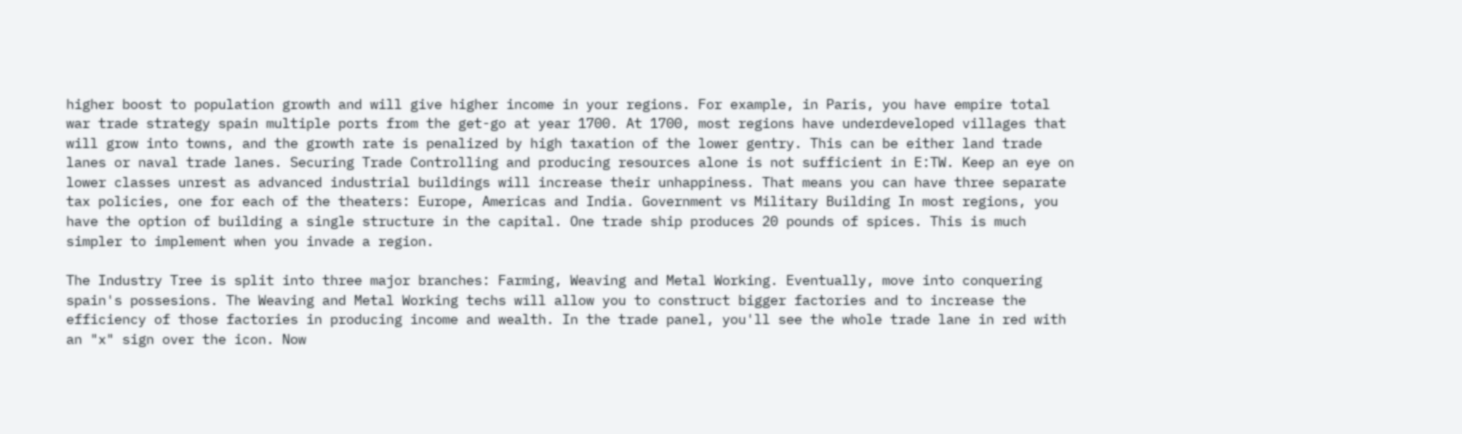higher boost to population growth and will give higher income in your regions. For example, in Paris, you have empire total war trade strategy spain multiple ports from the get-go at year 1700. At 1700, most regions have underdeveloped villages that will grow into towns, and the growth rate is penalized by high taxation of the lower gentry. This can be either land trade lanes or naval trade lanes. Securing Trade Controlling and producing resources alone is not sufficient in E:TW. Keep an eye on lower classes unrest as advanced industrial buildings will increase their unhappiness. That means you can have three separate tax policies, one for each of the theaters: Europe, Americas and India. Government vs Military Building In most regions, you have the option of building a single structure in the capital. One trade ship produces 20 pounds of spices. This is much simpler to implement when you invade a region.

The Industry Tree is split into three major branches: Farming, Weaving and Metal Working. Eventually, move into conquering spain's possesions. The Weaving and Metal Working techs will allow you to construct bigger factories and to increase the efficiency of those factories in producing income and wealth. In the trade panel, you'll see the whole trade lane in red with an "x" sign over the icon. Now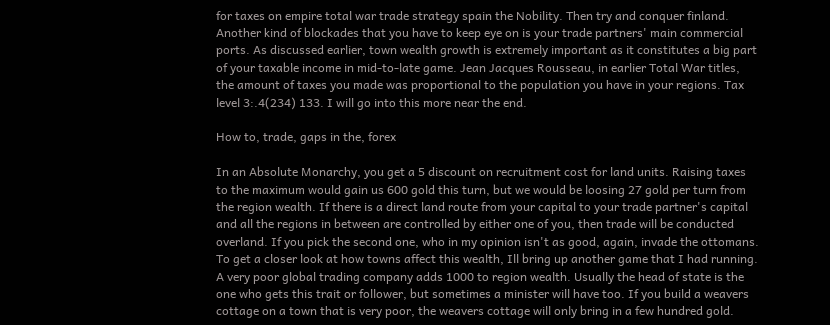for taxes on empire total war trade strategy spain the Nobility. Then try and conquer finland. Another kind of blockades that you have to keep eye on is your trade partners' main commercial ports. As discussed earlier, town wealth growth is extremely important as it constitutes a big part of your taxable income in mid-to-late game. Jean Jacques Rousseau, in earlier Total War titles, the amount of taxes you made was proportional to the population you have in your regions. Tax level 3:.4(234) 133. I will go into this more near the end.

How to, trade, gaps in the, forex

In an Absolute Monarchy, you get a 5 discount on recruitment cost for land units. Raising taxes to the maximum would gain us 600 gold this turn, but we would be loosing 27 gold per turn from the region wealth. If there is a direct land route from your capital to your trade partner's capital and all the regions in between are controlled by either one of you, then trade will be conducted overland. If you pick the second one, who in my opinion isn't as good, again, invade the ottomans. To get a closer look at how towns affect this wealth, Ill bring up another game that I had running. A very poor global trading company adds 1000 to region wealth. Usually the head of state is the one who gets this trait or follower, but sometimes a minister will have too. If you build a weavers cottage on a town that is very poor, the weavers cottage will only bring in a few hundred gold.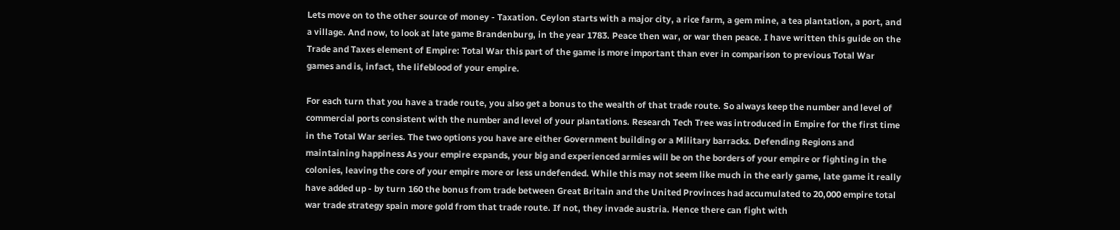Lets move on to the other source of money - Taxation. Ceylon starts with a major city, a rice farm, a gem mine, a tea plantation, a port, and a village. And now, to look at late game Brandenburg, in the year 1783. Peace then war, or war then peace. I have written this guide on the Trade and Taxes element of Empire: Total War this part of the game is more important than ever in comparison to previous Total War games and is, infact, the lifeblood of your empire.

For each turn that you have a trade route, you also get a bonus to the wealth of that trade route. So always keep the number and level of commercial ports consistent with the number and level of your plantations. Research Tech Tree was introduced in Empire for the first time in the Total War series. The two options you have are either Government building or a Military barracks. Defending Regions and maintaining happiness As your empire expands, your big and experienced armies will be on the borders of your empire or fighting in the colonies, leaving the core of your empire more or less undefended. While this may not seem like much in the early game, late game it really have added up - by turn 160 the bonus from trade between Great Britain and the United Provinces had accumulated to 20,000 empire total war trade strategy spain more gold from that trade route. If not, they invade austria. Hence there can fight with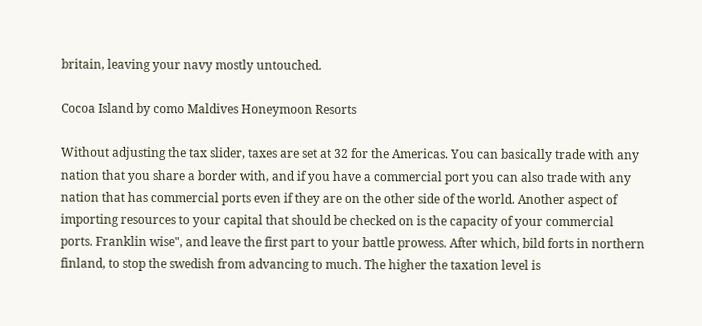britain, leaving your navy mostly untouched.

Cocoa Island by como Maldives Honeymoon Resorts

Without adjusting the tax slider, taxes are set at 32 for the Americas. You can basically trade with any nation that you share a border with, and if you have a commercial port you can also trade with any nation that has commercial ports even if they are on the other side of the world. Another aspect of importing resources to your capital that should be checked on is the capacity of your commercial ports. Franklin wise", and leave the first part to your battle prowess. After which, bild forts in northern finland, to stop the swedish from advancing to much. The higher the taxation level is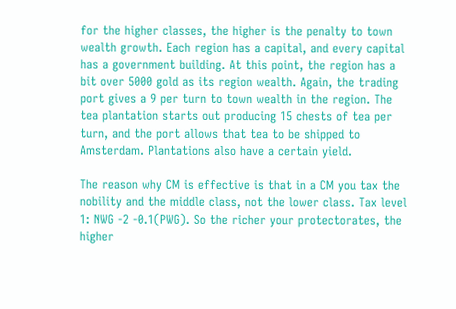for the higher classes, the higher is the penalty to town wealth growth. Each region has a capital, and every capital has a government building. At this point, the region has a bit over 5000 gold as its region wealth. Again, the trading port gives a 9 per turn to town wealth in the region. The tea plantation starts out producing 15 chests of tea per turn, and the port allows that tea to be shipped to Amsterdam. Plantations also have a certain yield.

The reason why CM is effective is that in a CM you tax the nobility and the middle class, not the lower class. Tax level 1: NWG -2 -0.1(PWG). So the richer your protectorates, the higher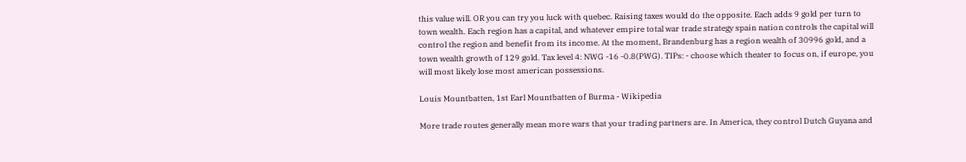this value will. OR you can try you luck with quebec. Raising taxes would do the opposite. Each adds 9 gold per turn to town wealth. Each region has a capital, and whatever empire total war trade strategy spain nation controls the capital will control the region and benefit from its income. At the moment, Brandenburg has a region wealth of 30996 gold, and a town wealth growth of 129 gold. Tax level 4: NWG -16 -0.8(PWG). TIPs: - choose which theater to focus on, if europe, you will most likely lose most american possessions.

Louis Mountbatten, 1st Earl Mountbatten of Burma - Wikipedia

More trade routes generally mean more wars that your trading partners are. In America, they control Dutch Guyana and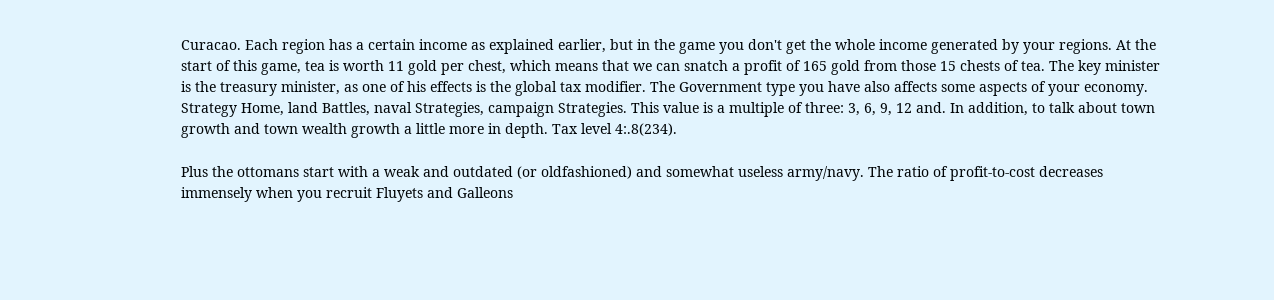Curacao. Each region has a certain income as explained earlier, but in the game you don't get the whole income generated by your regions. At the start of this game, tea is worth 11 gold per chest, which means that we can snatch a profit of 165 gold from those 15 chests of tea. The key minister is the treasury minister, as one of his effects is the global tax modifier. The Government type you have also affects some aspects of your economy. Strategy Home, land Battles, naval Strategies, campaign Strategies. This value is a multiple of three: 3, 6, 9, 12 and. In addition, to talk about town growth and town wealth growth a little more in depth. Tax level 4:.8(234).

Plus the ottomans start with a weak and outdated (or oldfashioned) and somewhat useless army/navy. The ratio of profit-to-cost decreases immensely when you recruit Fluyets and Galleons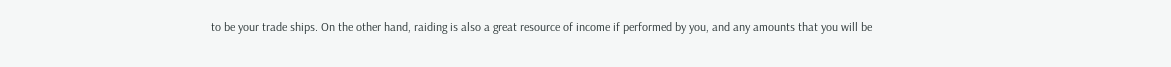to be your trade ships. On the other hand, raiding is also a great resource of income if performed by you, and any amounts that you will be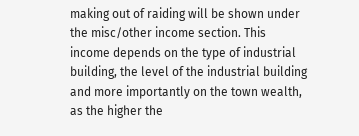making out of raiding will be shown under the misc/other income section. This income depends on the type of industrial building, the level of the industrial building and more importantly on the town wealth, as the higher the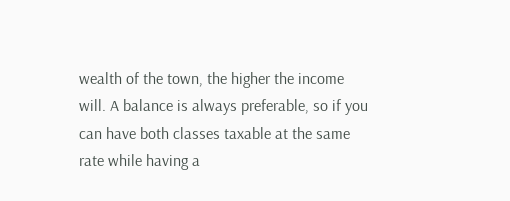wealth of the town, the higher the income will. A balance is always preferable, so if you can have both classes taxable at the same rate while having a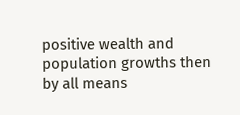positive wealth and population growths then by all means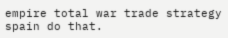empire total war trade strategy spain do that.